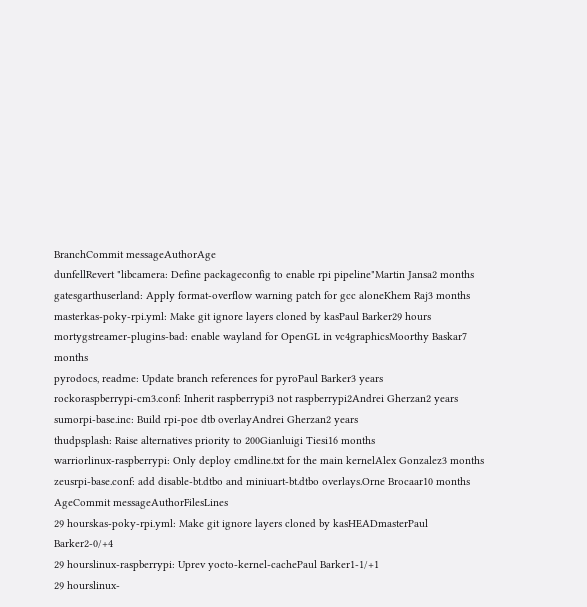BranchCommit messageAuthorAge
dunfellRevert "libcamera: Define packageconfig to enable rpi pipeline"Martin Jansa2 months
gatesgarthuserland: Apply format-overflow warning patch for gcc aloneKhem Raj3 months
masterkas-poky-rpi.yml: Make git ignore layers cloned by kasPaul Barker29 hours
mortygstreamer-plugins-bad: enable wayland for OpenGL in vc4graphicsMoorthy Baskar7 months
pyrodocs, readme: Update branch references for pyroPaul Barker3 years
rockoraspberrypi-cm3.conf: Inherit raspberrypi3 not raspberrypi2Andrei Gherzan2 years
sumorpi-base.inc: Build rpi-poe dtb overlayAndrei Gherzan2 years
thudpsplash: Raise alternatives priority to 200Gianluigi Tiesi16 months
warriorlinux-raspberrypi: Only deploy cmdline.txt for the main kernelAlex Gonzalez3 months
zeusrpi-base.conf: add disable-bt.dtbo and miniuart-bt.dtbo overlays.Orne Brocaar10 months
AgeCommit messageAuthorFilesLines
29 hourskas-poky-rpi.yml: Make git ignore layers cloned by kasHEADmasterPaul Barker2-0/+4
29 hourslinux-raspberrypi: Uprev yocto-kernel-cachePaul Barker1-1/+1
29 hourslinux-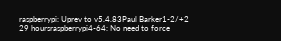raspberrypi: Uprev to v5.4.83Paul Barker1-2/+2
29 hoursraspberrypi4-64: No need to force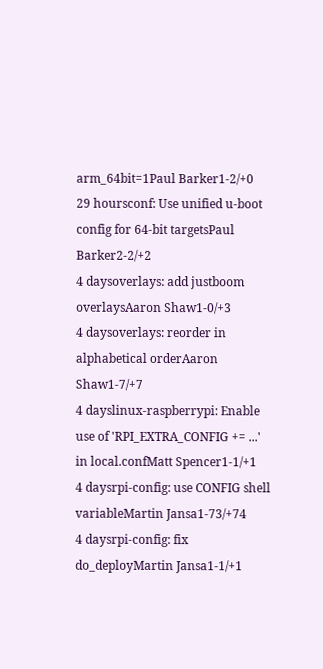arm_64bit=1Paul Barker1-2/+0
29 hoursconf: Use unified u-boot config for 64-bit targetsPaul Barker2-2/+2
4 daysoverlays: add justboom overlaysAaron Shaw1-0/+3
4 daysoverlays: reorder in alphabetical orderAaron Shaw1-7/+7
4 dayslinux-raspberrypi: Enable use of 'RPI_EXTRA_CONFIG += ...' in local.confMatt Spencer1-1/+1
4 daysrpi-config: use CONFIG shell variableMartin Jansa1-73/+74
4 daysrpi-config: fix do_deployMartin Jansa1-1/+1